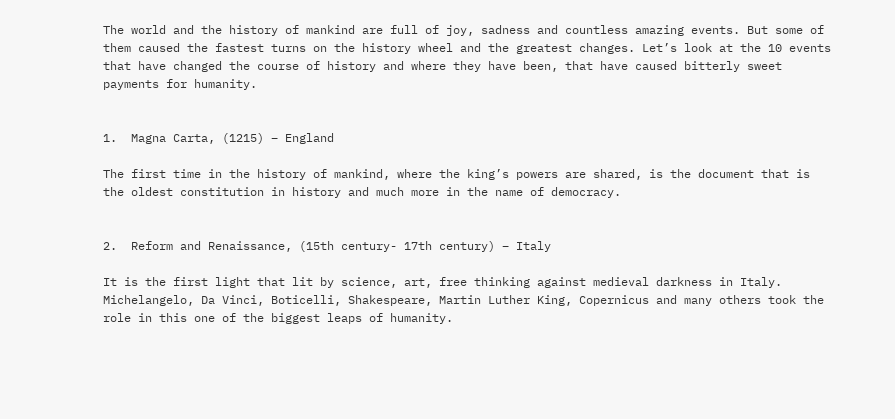The world and the history of mankind are full of joy, sadness and countless amazing events. But some of them caused the fastest turns on the history wheel and the greatest changes. Let’s look at the 10 events that have changed the course of history and where they have been, that have caused bitterly sweet payments for humanity.


1.  Magna Carta, (1215) – England

The first time in the history of mankind, where the king’s powers are shared, is the document that is the oldest constitution in history and much more in the name of democracy.


2.  Reform and Renaissance, (15th century- 17th century) – Italy

It is the first light that lit by science, art, free thinking against medieval darkness in Italy. Michelangelo, Da Vinci, Boticelli, Shakespeare, Martin Luther King, Copernicus and many others took the role in this one of the biggest leaps of humanity.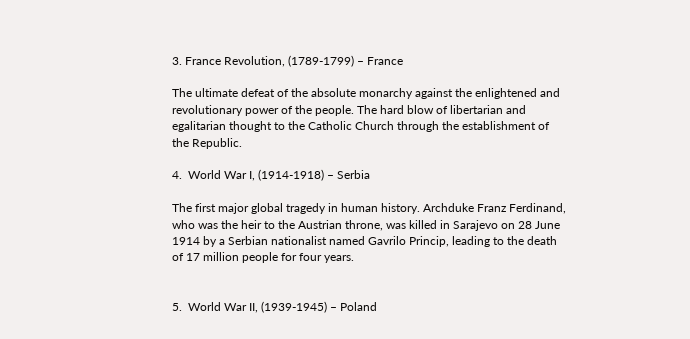3. France Revolution, (1789-1799) – France

The ultimate defeat of the absolute monarchy against the enlightened and revolutionary power of the people. The hard blow of libertarian and egalitarian thought to the Catholic Church through the establishment of the Republic.

4.  World War I, (1914-1918) – Serbia

The first major global tragedy in human history. Archduke Franz Ferdinand, who was the heir to the Austrian throne, was killed in Sarajevo on 28 June 1914 by a Serbian nationalist named Gavrilo Princip, leading to the death of 17 million people for four years.


5.  World War II, (1939-1945) – Poland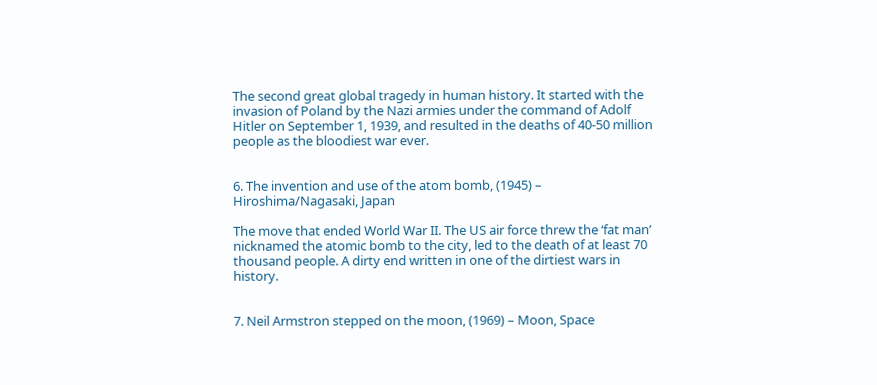The second great global tragedy in human history. It started with the invasion of Poland by the Nazi armies under the command of Adolf Hitler on September 1, 1939, and resulted in the deaths of 40-50 million people as the bloodiest war ever.


6. The invention and use of the atom bomb, (1945) – Hiroshima/Nagasaki, Japan

The move that ended World War II. The US air force threw the ‘fat man’ nicknamed the atomic bomb to the city, led to the death of at least 70 thousand people. A dirty end written in one of the dirtiest wars in history.


7. Neil Armstron stepped on the moon, (1969) – Moon, Space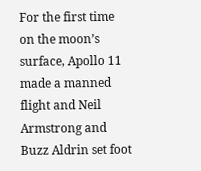For the first time on the moon’s surface, Apollo 11 made a manned flight and Neil Armstrong and Buzz Aldrin set foot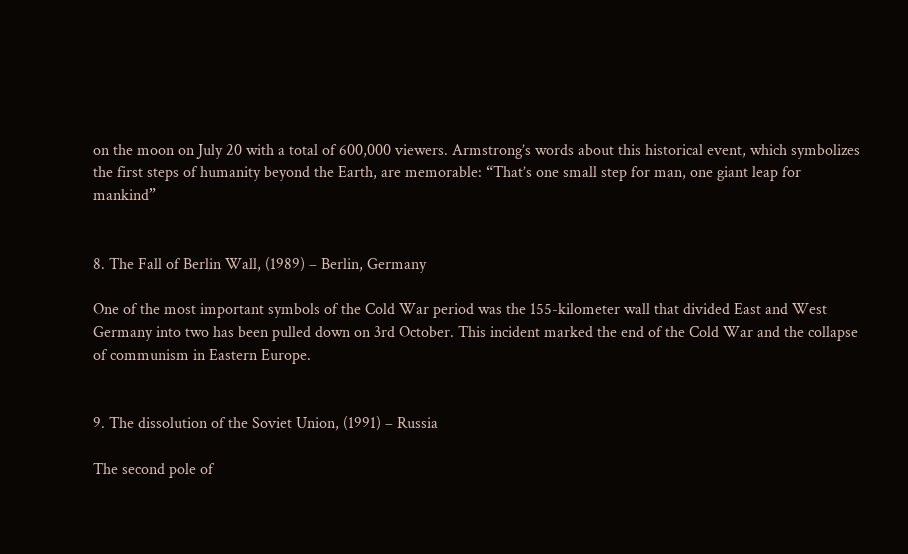on the moon on July 20 with a total of 600,000 viewers. Armstrong’s words about this historical event, which symbolizes the first steps of humanity beyond the Earth, are memorable: “That’s one small step for man, one giant leap for mankind”


8. The Fall of Berlin Wall, (1989) – Berlin, Germany

One of the most important symbols of the Cold War period was the 155-kilometer wall that divided East and West Germany into two has been pulled down on 3rd October. This incident marked the end of the Cold War and the collapse of communism in Eastern Europe.


9. The dissolution of the Soviet Union, (1991) – Russia

The second pole of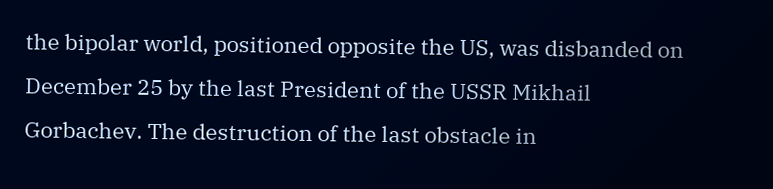the bipolar world, positioned opposite the US, was disbanded on December 25 by the last President of the USSR Mikhail Gorbachev. The destruction of the last obstacle in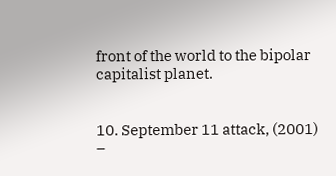front of the world to the bipolar capitalist planet.


10. September 11 attack, (2001) –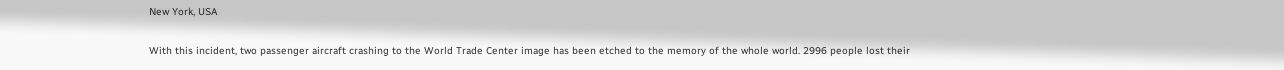New York, USA

With this incident, two passenger aircraft crashing to the World Trade Center image has been etched to the memory of the whole world. 2996 people lost their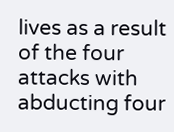lives as a result of the four attacks with abducting four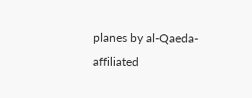planes by al-Qaeda-affiliated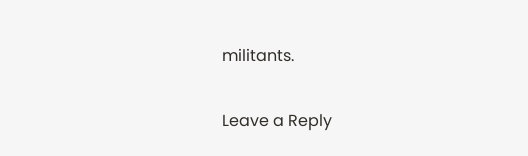militants.

Leave a Reply